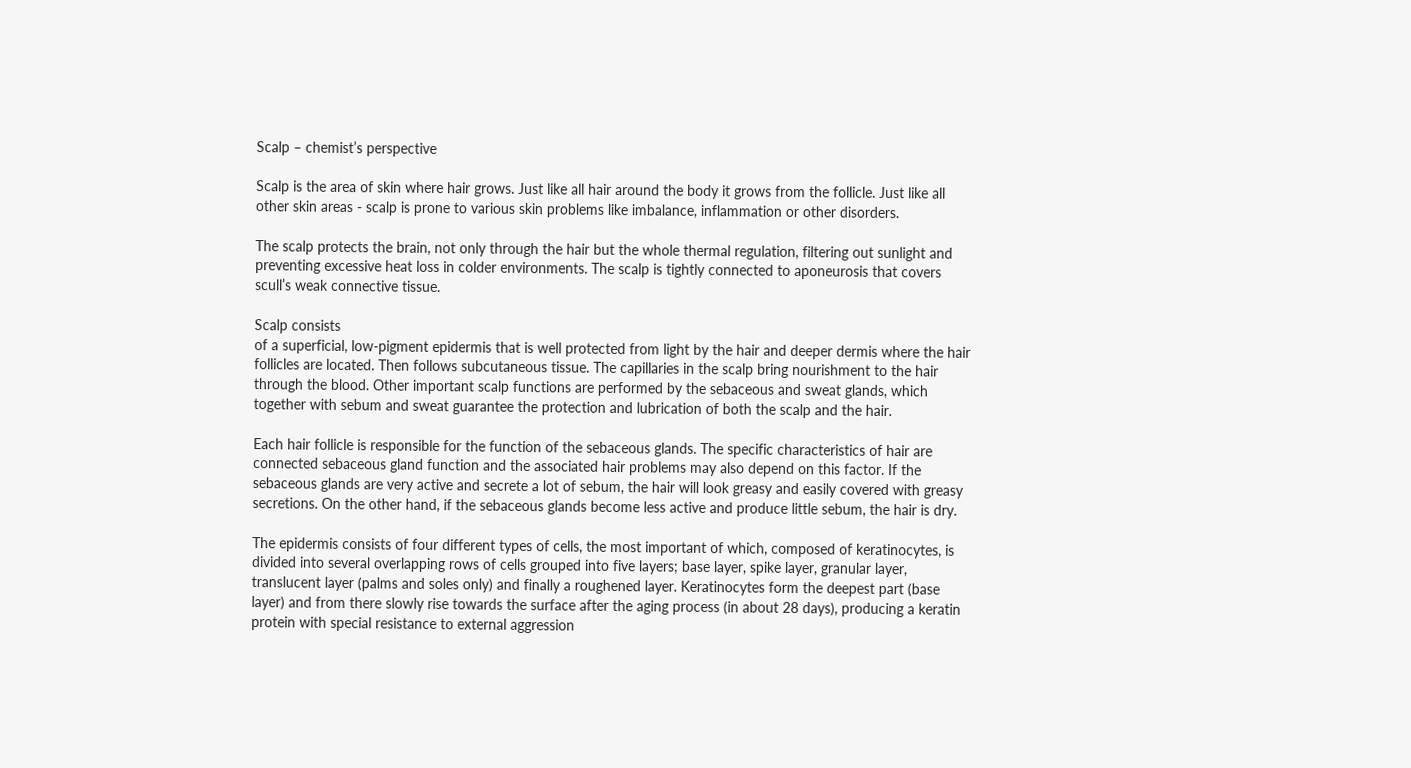Scalp – chemist’s perspective

Scalp is the area of skin where hair grows. Just like all hair around the body it grows from the follicle. Just like all other skin areas - scalp is prone to various skin problems like imbalance, inflammation or other disorders.

The scalp protects the brain, not only through the hair but the whole thermal regulation, filtering out sunlight and preventing excessive heat loss in colder environments. The scalp is tightly connected to aponeurosis that covers scull’s weak connective tissue.

Scalp consists
of a superficial, low-pigment epidermis that is well protected from light by the hair and deeper dermis where the hair follicles are located. Then follows subcutaneous tissue. The capillaries in the scalp bring nourishment to the hair through the blood. Other important scalp functions are performed by the sebaceous and sweat glands, which together with sebum and sweat guarantee the protection and lubrication of both the scalp and the hair.

Each hair follicle is responsible for the function of the sebaceous glands. The specific characteristics of hair are connected sebaceous gland function and the associated hair problems may also depend on this factor. If the sebaceous glands are very active and secrete a lot of sebum, the hair will look greasy and easily covered with greasy secretions. On the other hand, if the sebaceous glands become less active and produce little sebum, the hair is dry.

The epidermis consists of four different types of cells, the most important of which, composed of keratinocytes, is divided into several overlapping rows of cells grouped into five layers; base layer, spike layer, granular layer, translucent layer (palms and soles only) and finally a roughened layer. Keratinocytes form the deepest part (base layer) and from there slowly rise towards the surface after the aging process (in about 28 days), producing a keratin protein with special resistance to external aggression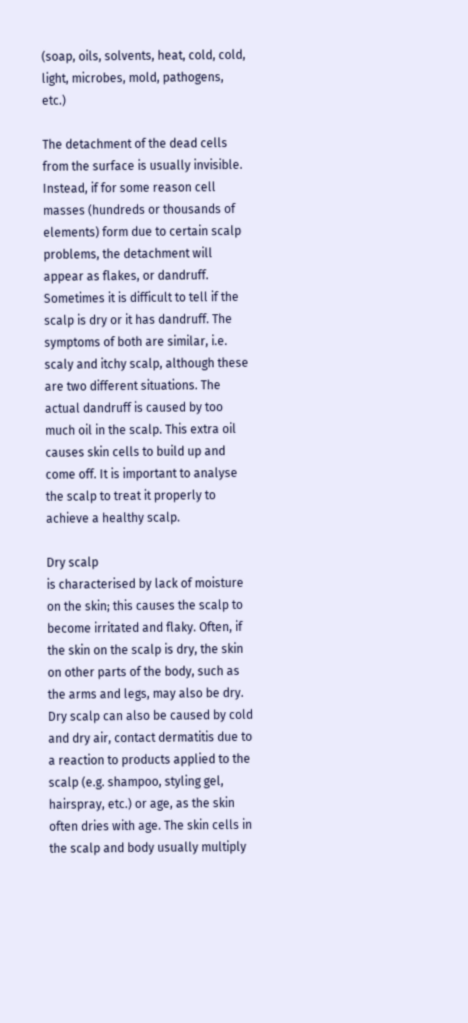(soap, oils, solvents, heat, cold, cold, light, microbes, mold, pathogens, etc.)

The detachment of the dead cells
from the surface is usually invisible. Instead, if for some reason cell masses (hundreds or thousands of elements) form due to certain scalp problems, the detachment will appear as flakes, or dandruff. Sometimes it is difficult to tell if the scalp is dry or it has dandruff. The symptoms of both are similar, i.e. scaly and itchy scalp, although these are two different situations. The actual dandruff is caused by too much oil in the scalp. This extra oil causes skin cells to build up and come off. It is important to analyse the scalp to treat it properly to achieve a healthy scalp.

Dry scalp
is characterised by lack of moisture on the skin; this causes the scalp to become irritated and flaky. Often, if the skin on the scalp is dry, the skin on other parts of the body, such as the arms and legs, may also be dry. Dry scalp can also be caused by cold and dry air, contact dermatitis due to a reaction to products applied to the scalp (e.g. shampoo, styling gel, hairspray, etc.) or age, as the skin often dries with age. The skin cells in the scalp and body usually multiply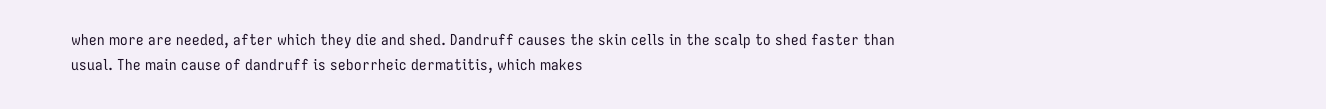when more are needed, after which they die and shed. Dandruff causes the skin cells in the scalp to shed faster than usual. The main cause of dandruff is seborrheic dermatitis, which makes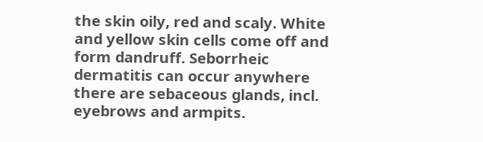the skin oily, red and scaly. White and yellow skin cells come off and form dandruff. Seborrheic dermatitis can occur anywhere there are sebaceous glands, incl. eyebrows and armpits.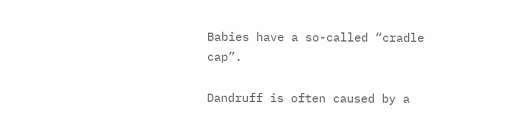Babies have a so-called “cradle cap”.

Dandruff is often caused by a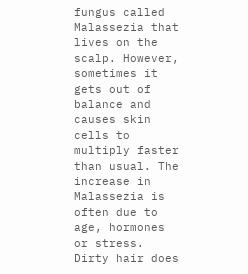fungus called Malassezia that lives on the scalp. However, sometimes it gets out of balance and causes skin cells to multiply faster than usual. The increase in Malassezia is often due to age, hormones or stress. Dirty hair does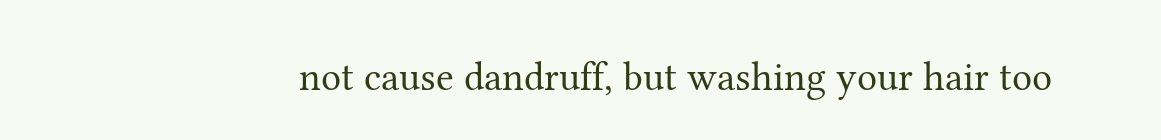not cause dandruff, but washing your hair too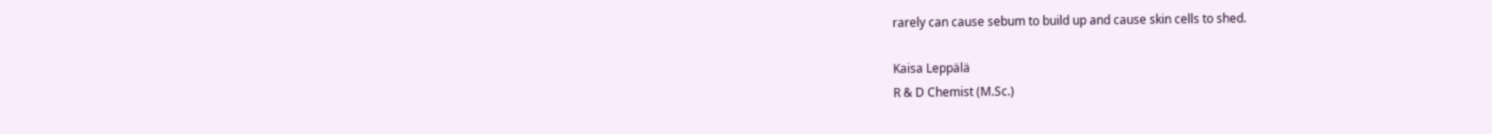rarely can cause sebum to build up and cause skin cells to shed.

Kaisa Leppälä
R & D Chemist (M.Sc.)